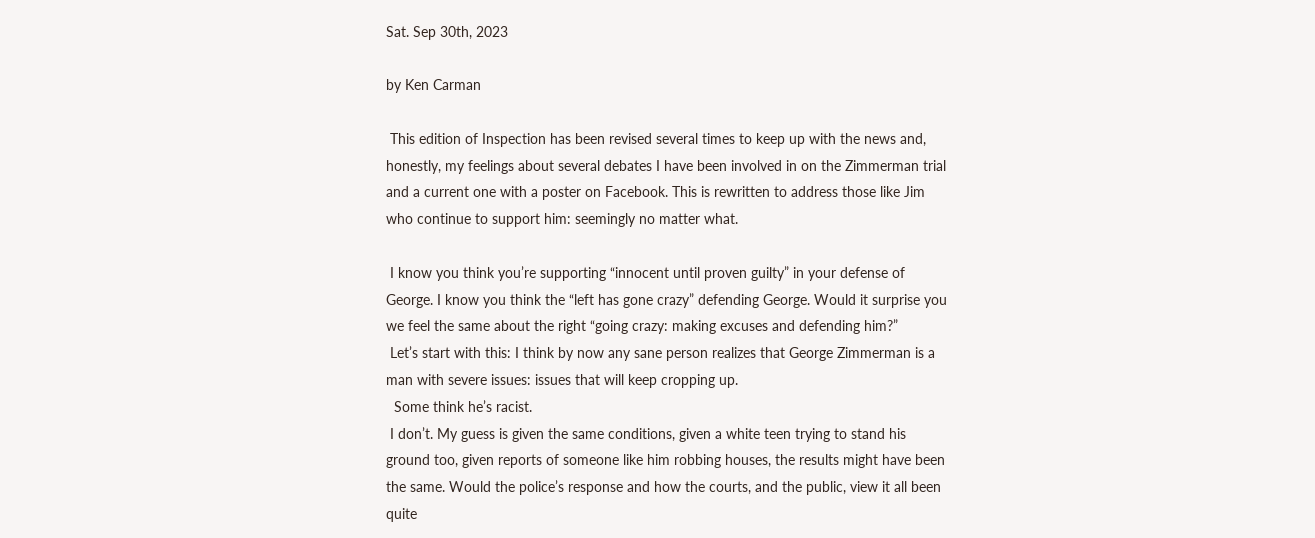Sat. Sep 30th, 2023

by Ken Carman

 This edition of Inspection has been revised several times to keep up with the news and, honestly, my feelings about several debates I have been involved in on the Zimmerman trial and a current one with a poster on Facebook. This is rewritten to address those like Jim who continue to support him: seemingly no matter what.

 I know you think you’re supporting “innocent until proven guilty” in your defense of George. I know you think the “left has gone crazy” defending George. Would it surprise you we feel the same about the right “going crazy: making excuses and defending him?”
 Let’s start with this: I think by now any sane person realizes that George Zimmerman is a man with severe issues: issues that will keep cropping up.
  Some think he’s racist.
 I don’t. My guess is given the same conditions, given a white teen trying to stand his ground too, given reports of someone like him robbing houses, the results might have been the same. Would the police’s response and how the courts, and the public, view it all been quite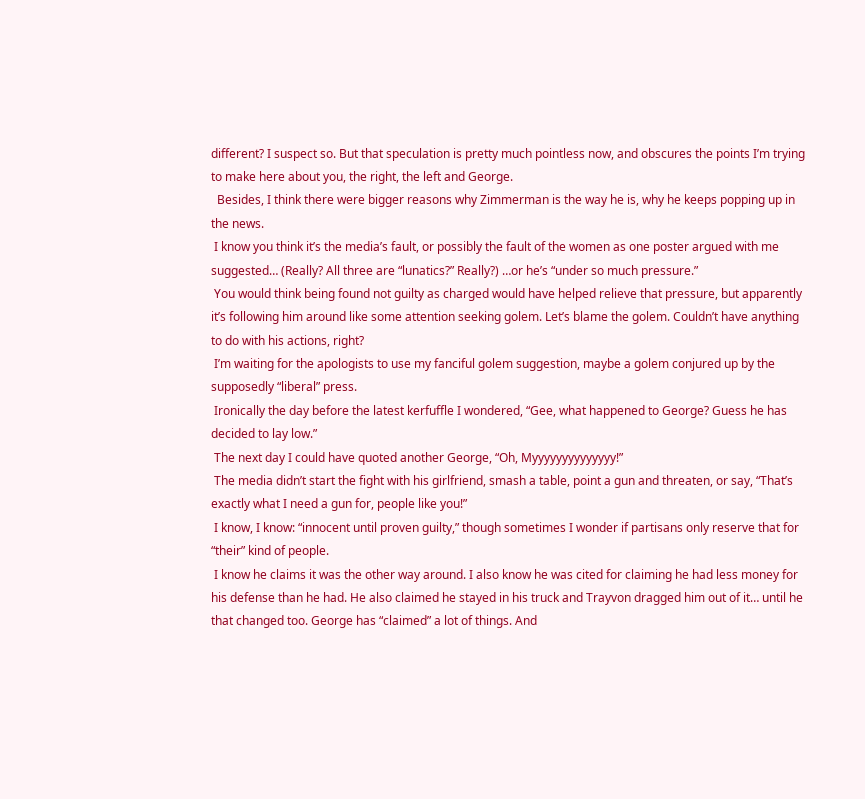different? I suspect so. But that speculation is pretty much pointless now, and obscures the points I’m trying to make here about you, the right, the left and George.
  Besides, I think there were bigger reasons why Zimmerman is the way he is, why he keeps popping up in the news.
 I know you think it’s the media’s fault, or possibly the fault of the women as one poster argued with me suggested… (Really? All three are “lunatics?” Really?) …or he’s “under so much pressure.”
 You would think being found not guilty as charged would have helped relieve that pressure, but apparently it’s following him around like some attention seeking golem. Let’s blame the golem. Couldn’t have anything to do with his actions, right?
 I’m waiting for the apologists to use my fanciful golem suggestion, maybe a golem conjured up by the supposedly “liberal” press.
 Ironically the day before the latest kerfuffle I wondered, “Gee, what happened to George? Guess he has decided to lay low.”
 The next day I could have quoted another George, “Oh, Myyyyyyyyyyyyyy!”
 The media didn’t start the fight with his girlfriend, smash a table, point a gun and threaten, or say, “That’s exactly what I need a gun for, people like you!”
 I know, I know: “innocent until proven guilty,” though sometimes I wonder if partisans only reserve that for “their” kind of people.
 I know he claims it was the other way around. I also know he was cited for claiming he had less money for his defense than he had. He also claimed he stayed in his truck and Trayvon dragged him out of it… until he that changed too. George has “claimed” a lot of things. And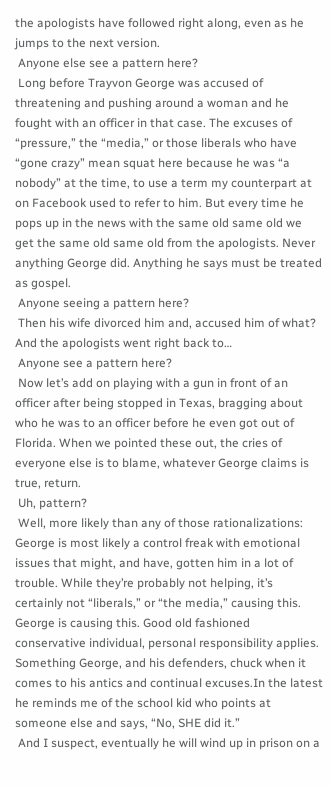the apologists have followed right along, even as he jumps to the next version.
 Anyone else see a pattern here?
 Long before Trayvon George was accused of threatening and pushing around a woman and he fought with an officer in that case. The excuses of “pressure,” the “media,” or those liberals who have “gone crazy” mean squat here because he was “a nobody” at the time, to use a term my counterpart at on Facebook used to refer to him. But every time he pops up in the news with the same old same old we get the same old same old from the apologists. Never anything George did. Anything he says must be treated as gospel.
 Anyone seeing a pattern here?
 Then his wife divorced him and, accused him of what? And the apologists went right back to…
 Anyone see a pattern here?
 Now let’s add on playing with a gun in front of an officer after being stopped in Texas, bragging about who he was to an officer before he even got out of Florida. When we pointed these out, the cries of everyone else is to blame, whatever George claims is true, return.
 Uh, pattern?
 Well, more likely than any of those rationalizations: George is most likely a control freak with emotional issues that might, and have, gotten him in a lot of trouble. While they’re probably not helping, it’s certainly not “liberals,” or “the media,” causing this. George is causing this. Good old fashioned conservative individual, personal responsibility applies. Something George, and his defenders, chuck when it comes to his antics and continual excuses.In the latest he reminds me of the school kid who points at someone else and says, “No, SHE did it.”
 And I suspect, eventually he will wind up in prison on a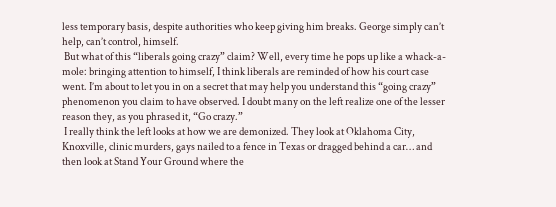less temporary basis, despite authorities who keep giving him breaks. George simply can’t help, can’t control, himself.
 But what of this “liberals going crazy” claim? Well, every time he pops up like a whack-a-mole: bringing attention to himself, I think liberals are reminded of how his court case went. I’m about to let you in on a secret that may help you understand this “going crazy” phenomenon you claim to have observed. I doubt many on the left realize one of the lesser reason they, as you phrased it, “Go crazy.”
 I really think the left looks at how we are demonized. They look at Oklahoma City, Knoxville, clinic murders, gays nailed to a fence in Texas or dragged behind a car… and then look at Stand Your Ground where the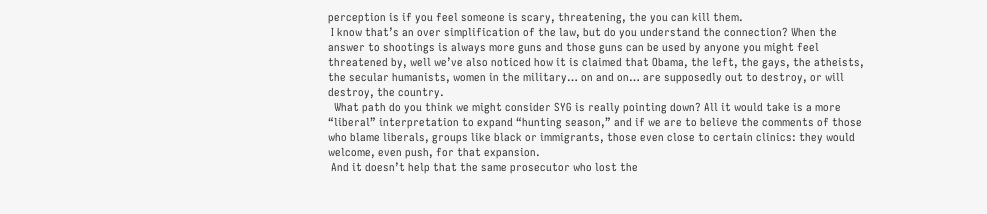perception is if you feel someone is scary, threatening, the you can kill them.
 I know that’s an over simplification of the law, but do you understand the connection? When the answer to shootings is always more guns and those guns can be used by anyone you might feel threatened by, well we’ve also noticed how it is claimed that Obama, the left, the gays, the atheists, the secular humanists, women in the military… on and on… are supposedly out to destroy, or will destroy, the country.
  What path do you think we might consider SYG is really pointing down? All it would take is a more “liberal” interpretation to expand “hunting season,” and if we are to believe the comments of those who blame liberals, groups like black or immigrants, those even close to certain clinics: they would welcome, even push, for that expansion.
 And it doesn’t help that the same prosecutor who lost the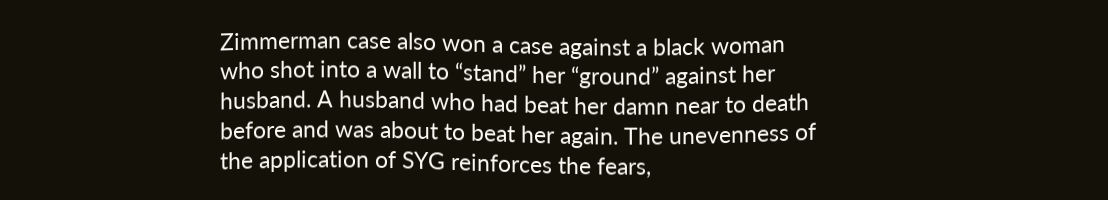Zimmerman case also won a case against a black woman who shot into a wall to “stand” her “ground” against her husband. A husband who had beat her damn near to death before and was about to beat her again. The unevenness of the application of SYG reinforces the fears,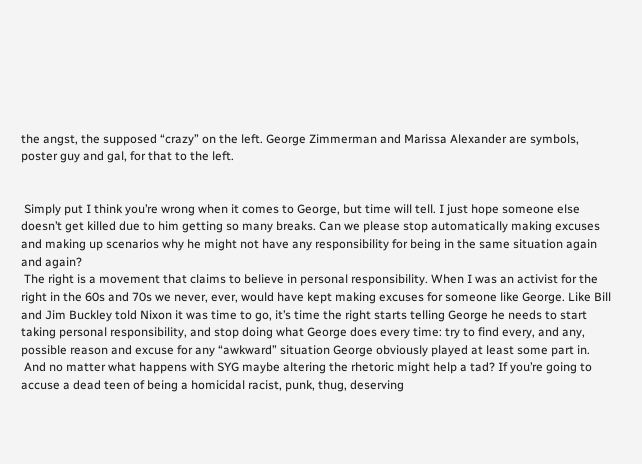the angst, the supposed “crazy” on the left. George Zimmerman and Marissa Alexander are symbols, poster guy and gal, for that to the left.


 Simply put I think you’re wrong when it comes to George, but time will tell. I just hope someone else doesn’t get killed due to him getting so many breaks. Can we please stop automatically making excuses and making up scenarios why he might not have any responsibility for being in the same situation again and again?
 The right is a movement that claims to believe in personal responsibility. When I was an activist for the right in the 60s and 70s we never, ever, would have kept making excuses for someone like George. Like Bill and Jim Buckley told Nixon it was time to go, it’s time the right starts telling George he needs to start taking personal responsibility, and stop doing what George does every time: try to find every, and any, possible reason and excuse for any “awkward” situation George obviously played at least some part in.
 And no matter what happens with SYG maybe altering the rhetoric might help a tad? If you’re going to accuse a dead teen of being a homicidal racist, punk, thug, deserving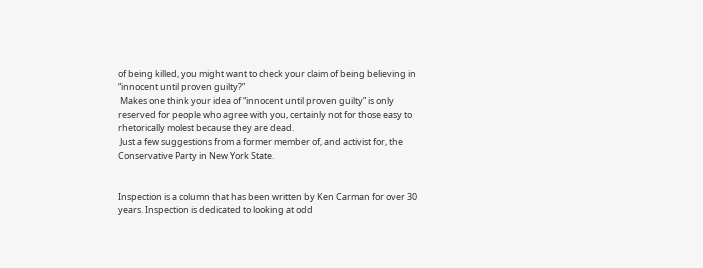of being killed, you might want to check your claim of being believing in “innocent until proven guilty?”
 Makes one think your idea of “innocent until proven guilty” is only reserved for people who agree with you, certainly not for those easy to rhetorically molest because they are dead.
 Just a few suggestions from a former member of, and activist for, the Conservative Party in New York State.


Inspection is a column that has been written by Ken Carman for over 30 years. Inspection is dedicated to looking at odd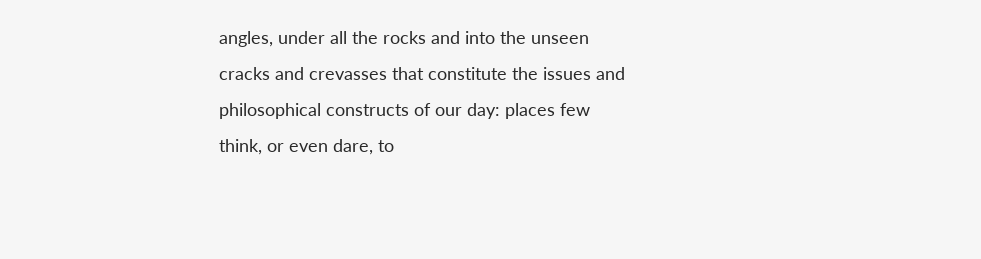angles, under all the rocks and into the unseen cracks and crevasses that constitute the issues and philosophical constructs of our day: places few think, or even dare, to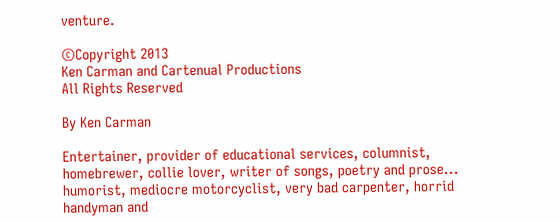venture.

©Copyright 2013
Ken Carman and Cartenual Productions
All Rights Reserved

By Ken Carman

Entertainer, provider of educational services, columnist, homebrewer, collie lover, writer of songs, poetry and prose... humorist, mediocre motorcyclist, very bad carpenter, horrid handyman and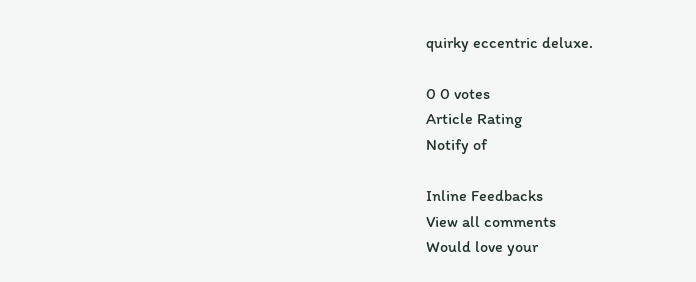quirky eccentric deluxe.

0 0 votes
Article Rating
Notify of

Inline Feedbacks
View all comments
Would love your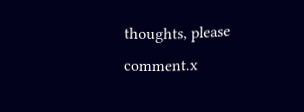thoughts, please comment.x